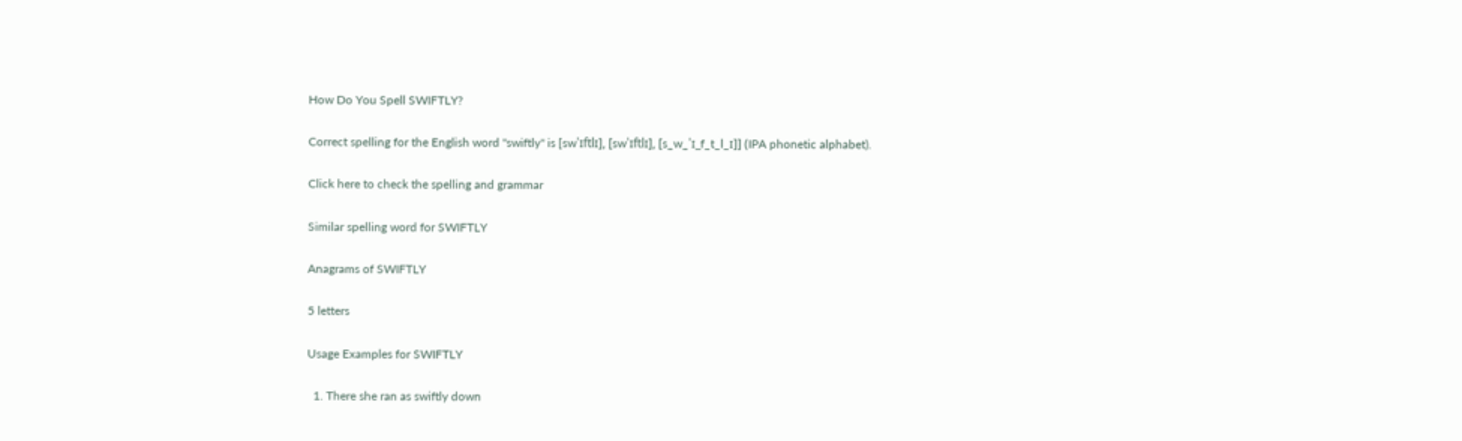How Do You Spell SWIFTLY?

Correct spelling for the English word "swiftly" is [swˈɪftlɪ], [swˈɪftlɪ], [s_w_ˈɪ_f_t_l_ɪ]] (IPA phonetic alphabet).

Click here to check the spelling and grammar

Similar spelling word for SWIFTLY

Anagrams of SWIFTLY

5 letters

Usage Examples for SWIFTLY

  1. There she ran as swiftly down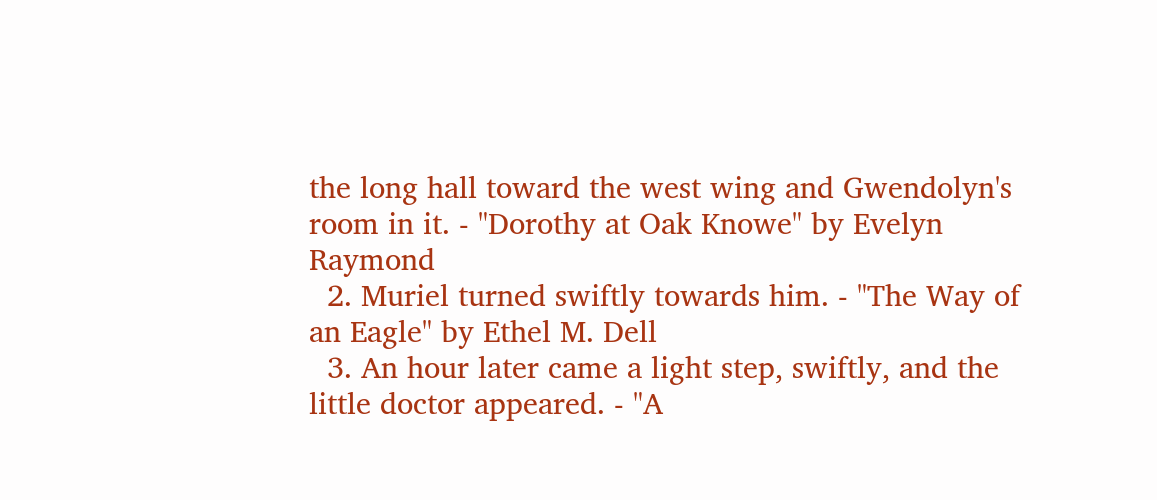the long hall toward the west wing and Gwendolyn's room in it. - "Dorothy at Oak Knowe" by Evelyn Raymond
  2. Muriel turned swiftly towards him. - "The Way of an Eagle" by Ethel M. Dell
  3. An hour later came a light step, swiftly, and the little doctor appeared. - "A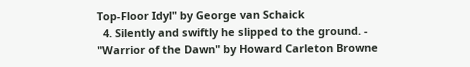Top-Floor Idyl" by George van Schaick
  4. Silently and swiftly he slipped to the ground. - "Warrior of the Dawn" by Howard Carleton Browne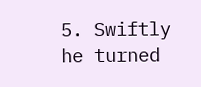5. Swiftly he turned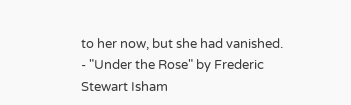to her now, but she had vanished. - "Under the Rose" by Frederic Stewart Isham